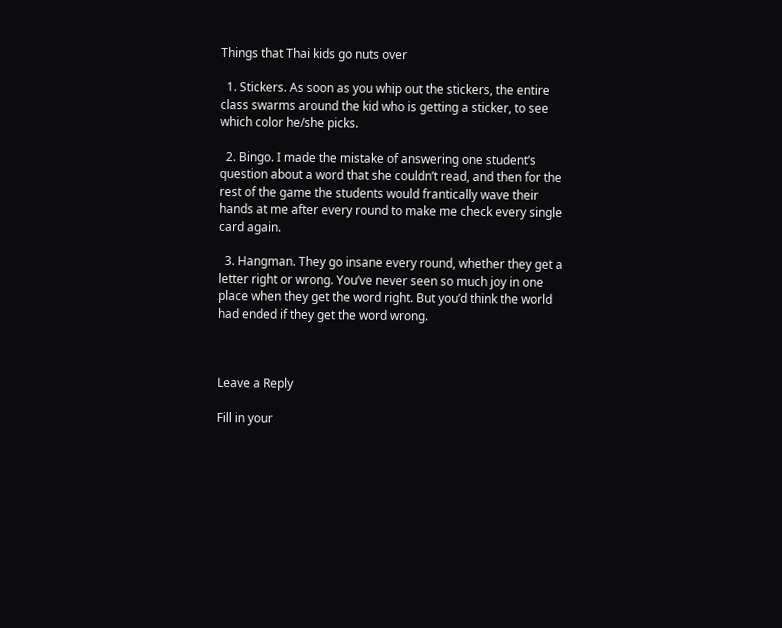Things that Thai kids go nuts over

  1. Stickers. As soon as you whip out the stickers, the entire class swarms around the kid who is getting a sticker, to see which color he/she picks.

  2. Bingo. I made the mistake of answering one student’s question about a word that she couldn’t read, and then for the rest of the game the students would frantically wave their hands at me after every round to make me check every single card again.

  3. Hangman. They go insane every round, whether they get a letter right or wrong. You’ve never seen so much joy in one place when they get the word right. But you’d think the world had ended if they get the word wrong.



Leave a Reply

Fill in your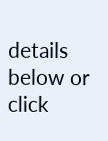details below or click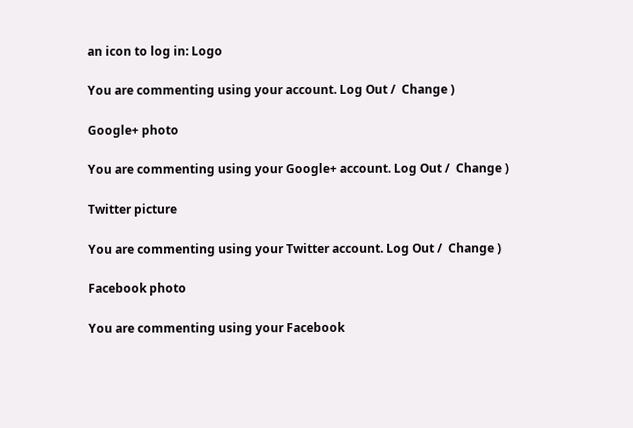an icon to log in: Logo

You are commenting using your account. Log Out /  Change )

Google+ photo

You are commenting using your Google+ account. Log Out /  Change )

Twitter picture

You are commenting using your Twitter account. Log Out /  Change )

Facebook photo

You are commenting using your Facebook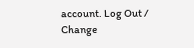account. Log Out /  Change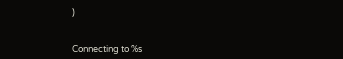)


Connecting to %s